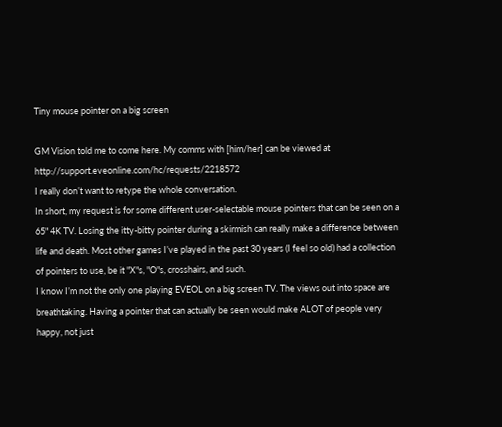Tiny mouse pointer on a big screen

GM Vision told me to come here. My comms with [him/her] can be viewed at http://support.eveonline.com/hc/requests/2218572
I really don’t want to retype the whole conversation.
In short, my request is for some different user-selectable mouse pointers that can be seen on a 65" 4K TV. Losing the itty-bitty pointer during a skirmish can really make a difference between life and death. Most other games I’ve played in the past 30 years (I feel so old) had a collection of pointers to use, be it "X"s, "O"s, crosshairs, and such.
I know I’m not the only one playing EVEOL on a big screen TV. The views out into space are breathtaking. Having a pointer that can actually be seen would make ALOT of people very happy, not just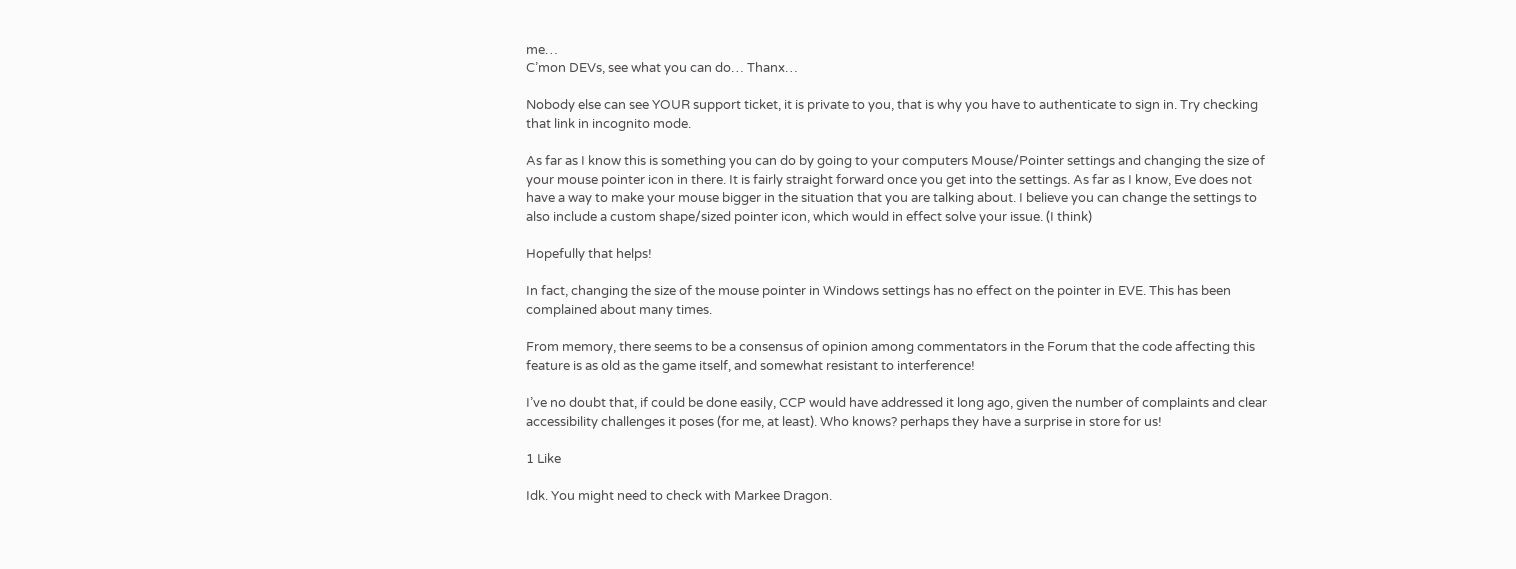me…
C’mon DEVs, see what you can do… Thanx…

Nobody else can see YOUR support ticket, it is private to you, that is why you have to authenticate to sign in. Try checking that link in incognito mode.

As far as I know this is something you can do by going to your computers Mouse/Pointer settings and changing the size of your mouse pointer icon in there. It is fairly straight forward once you get into the settings. As far as I know, Eve does not have a way to make your mouse bigger in the situation that you are talking about. I believe you can change the settings to also include a custom shape/sized pointer icon, which would in effect solve your issue. (I think)

Hopefully that helps!

In fact, changing the size of the mouse pointer in Windows settings has no effect on the pointer in EVE. This has been complained about many times.

From memory, there seems to be a consensus of opinion among commentators in the Forum that the code affecting this feature is as old as the game itself, and somewhat resistant to interference!

I’ve no doubt that, if could be done easily, CCP would have addressed it long ago, given the number of complaints and clear accessibility challenges it poses (for me, at least). Who knows? perhaps they have a surprise in store for us!

1 Like

Idk. You might need to check with Markee Dragon.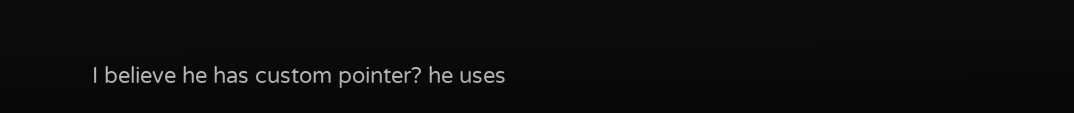I believe he has custom pointer? he uses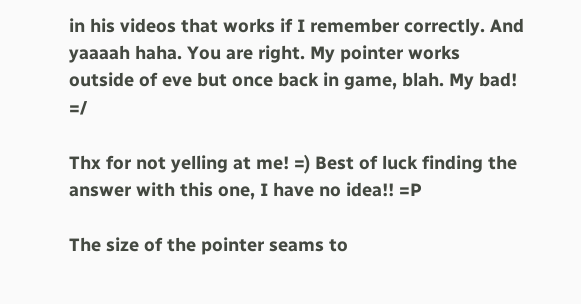in his videos that works if I remember correctly. And yaaaah haha. You are right. My pointer works outside of eve but once back in game, blah. My bad! =/

Thx for not yelling at me! =) Best of luck finding the answer with this one, I have no idea!! =P

The size of the pointer seams to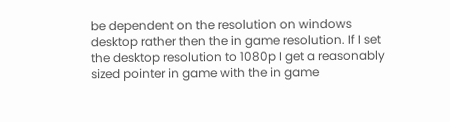be dependent on the resolution on windows desktop rather then the in game resolution. If I set the desktop resolution to 1080p I get a reasonably sized pointer in game with the in game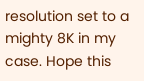resolution set to a mighty 8K in my case. Hope this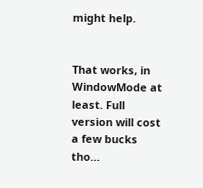might help.


That works, in WindowMode at least. Full version will cost a few bucks tho…